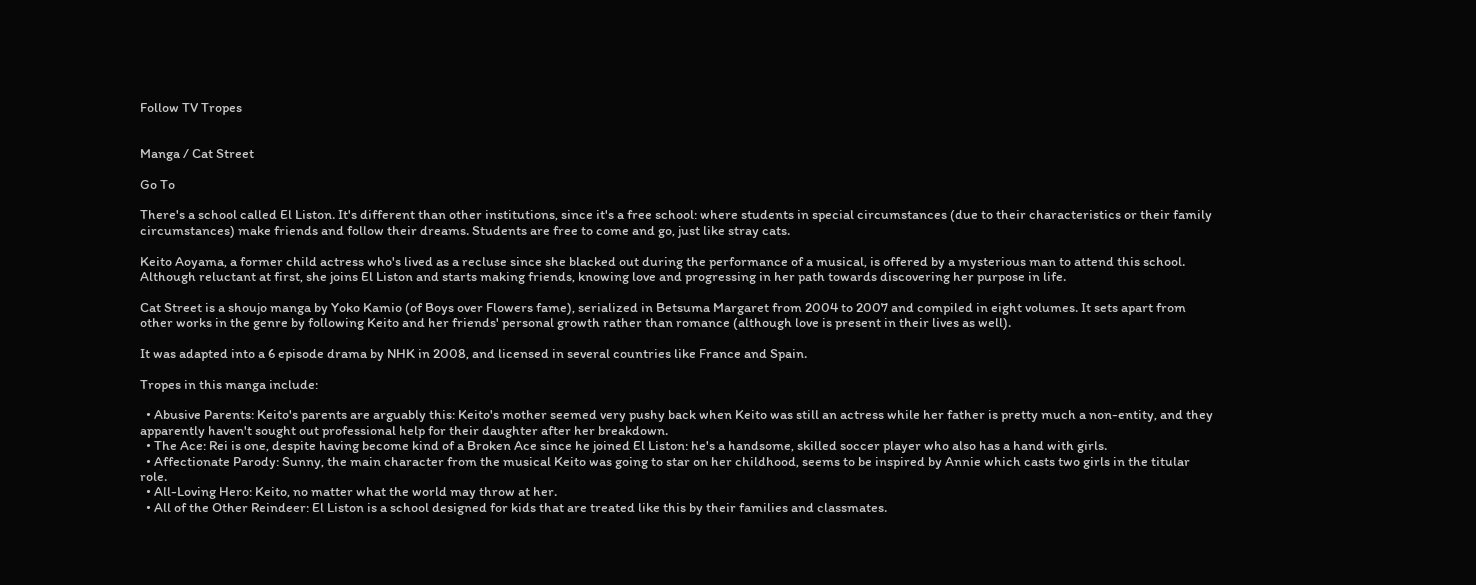Follow TV Tropes


Manga / Cat Street

Go To

There's a school called El Liston. It's different than other institutions, since it's a free school: where students in special circumstances (due to their characteristics or their family circumstances) make friends and follow their dreams. Students are free to come and go, just like stray cats.

Keito Aoyama, a former child actress who's lived as a recluse since she blacked out during the performance of a musical, is offered by a mysterious man to attend this school. Although reluctant at first, she joins El Liston and starts making friends, knowing love and progressing in her path towards discovering her purpose in life.

Cat Street is a shoujo manga by Yoko Kamio (of Boys over Flowers fame), serialized in Betsuma Margaret from 2004 to 2007 and compiled in eight volumes. It sets apart from other works in the genre by following Keito and her friends' personal growth rather than romance (although love is present in their lives as well).

It was adapted into a 6 episode drama by NHK in 2008, and licensed in several countries like France and Spain.

Tropes in this manga include:

  • Abusive Parents: Keito's parents are arguably this: Keito's mother seemed very pushy back when Keito was still an actress while her father is pretty much a non-entity, and they apparently haven't sought out professional help for their daughter after her breakdown.
  • The Ace: Rei is one, despite having become kind of a Broken Ace since he joined El Liston: he's a handsome, skilled soccer player who also has a hand with girls.
  • Affectionate Parody: Sunny, the main character from the musical Keito was going to star on her childhood, seems to be inspired by Annie which casts two girls in the titular role.
  • All-Loving Hero: Keito, no matter what the world may throw at her.
  • All of the Other Reindeer: El Liston is a school designed for kids that are treated like this by their families and classmates.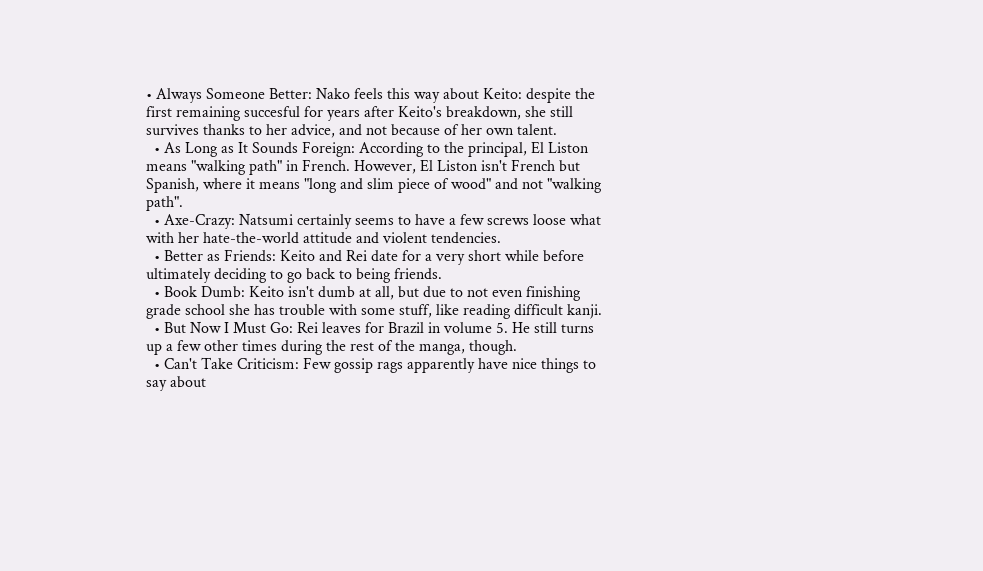• Always Someone Better: Nako feels this way about Keito: despite the first remaining succesful for years after Keito's breakdown, she still survives thanks to her advice, and not because of her own talent.
  • As Long as It Sounds Foreign: According to the principal, El Liston means "walking path" in French. However, El Liston isn't French but Spanish, where it means "long and slim piece of wood" and not "walking path".
  • Axe-Crazy: Natsumi certainly seems to have a few screws loose what with her hate-the-world attitude and violent tendencies.
  • Better as Friends: Keito and Rei date for a very short while before ultimately deciding to go back to being friends.
  • Book Dumb: Keito isn't dumb at all, but due to not even finishing grade school she has trouble with some stuff, like reading difficult kanji.
  • But Now I Must Go: Rei leaves for Brazil in volume 5. He still turns up a few other times during the rest of the manga, though.
  • Can't Take Criticism: Few gossip rags apparently have nice things to say about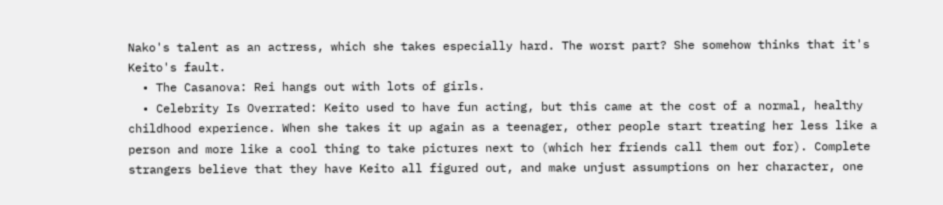Nako's talent as an actress, which she takes especially hard. The worst part? She somehow thinks that it's Keito's fault.
  • The Casanova: Rei hangs out with lots of girls.
  • Celebrity Is Overrated: Keito used to have fun acting, but this came at the cost of a normal, healthy childhood experience. When she takes it up again as a teenager, other people start treating her less like a person and more like a cool thing to take pictures next to (which her friends call them out for). Complete strangers believe that they have Keito all figured out, and make unjust assumptions on her character, one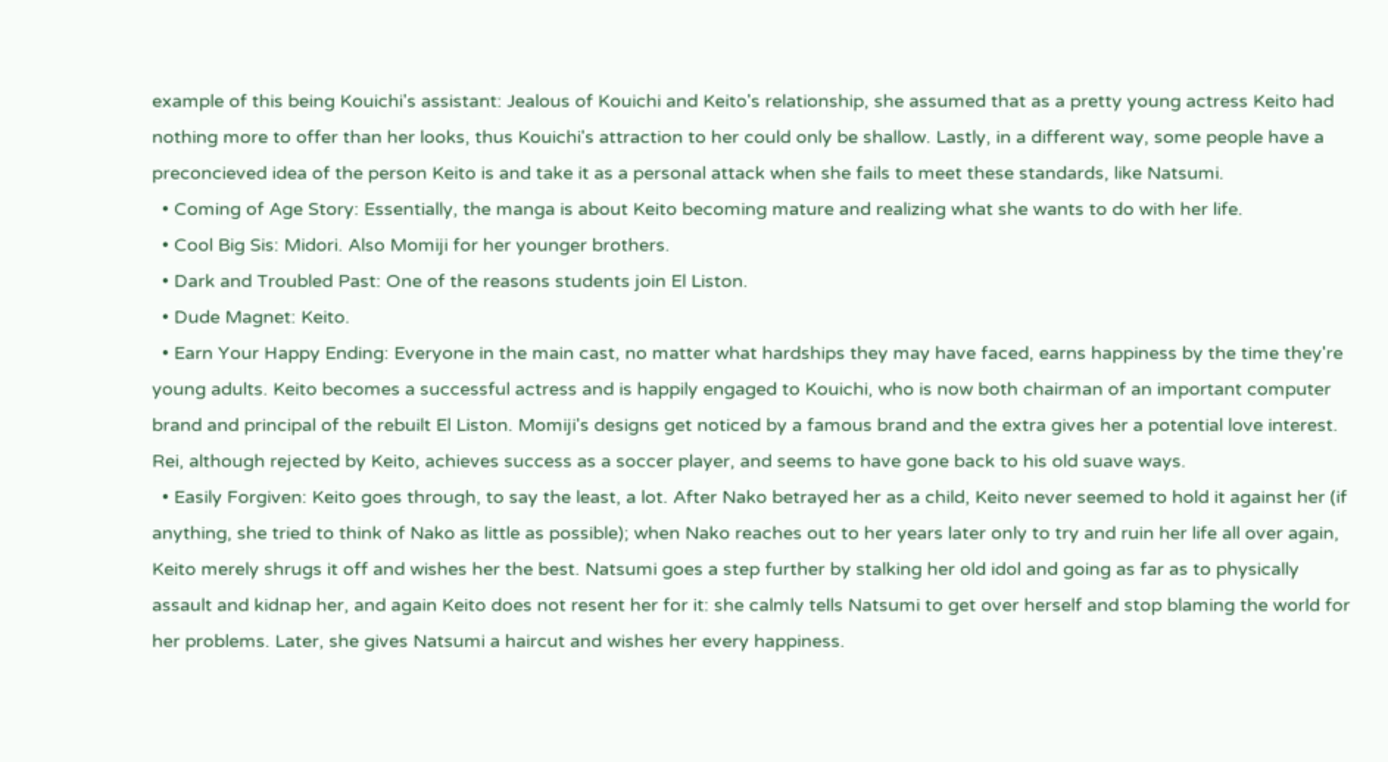example of this being Kouichi's assistant: Jealous of Kouichi and Keito's relationship, she assumed that as a pretty young actress Keito had nothing more to offer than her looks, thus Kouichi's attraction to her could only be shallow. Lastly, in a different way, some people have a preconcieved idea of the person Keito is and take it as a personal attack when she fails to meet these standards, like Natsumi.
  • Coming of Age Story: Essentially, the manga is about Keito becoming mature and realizing what she wants to do with her life.
  • Cool Big Sis: Midori. Also Momiji for her younger brothers.
  • Dark and Troubled Past: One of the reasons students join El Liston.
  • Dude Magnet: Keito.
  • Earn Your Happy Ending: Everyone in the main cast, no matter what hardships they may have faced, earns happiness by the time they're young adults. Keito becomes a successful actress and is happily engaged to Kouichi, who is now both chairman of an important computer brand and principal of the rebuilt El Liston. Momiji's designs get noticed by a famous brand and the extra gives her a potential love interest. Rei, although rejected by Keito, achieves success as a soccer player, and seems to have gone back to his old suave ways.
  • Easily Forgiven: Keito goes through, to say the least, a lot. After Nako betrayed her as a child, Keito never seemed to hold it against her (if anything, she tried to think of Nako as little as possible); when Nako reaches out to her years later only to try and ruin her life all over again, Keito merely shrugs it off and wishes her the best. Natsumi goes a step further by stalking her old idol and going as far as to physically assault and kidnap her, and again Keito does not resent her for it: she calmly tells Natsumi to get over herself and stop blaming the world for her problems. Later, she gives Natsumi a haircut and wishes her every happiness.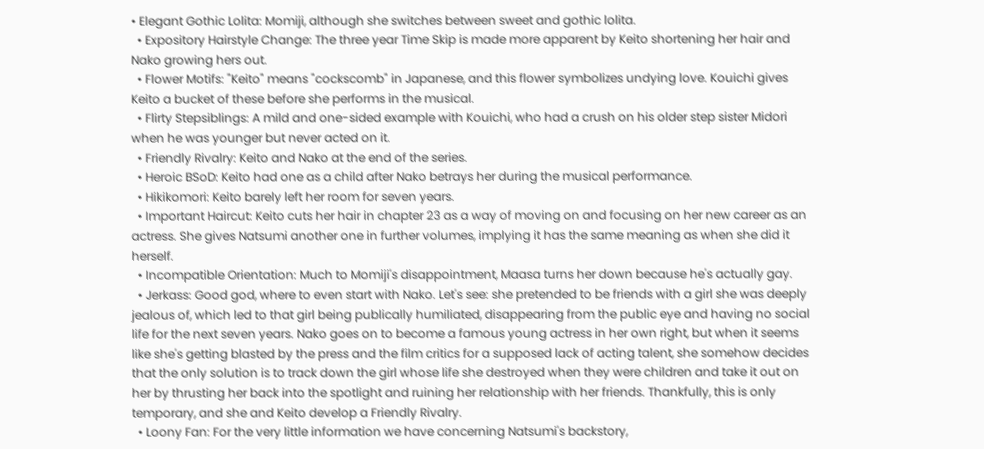• Elegant Gothic Lolita: Momiji, although she switches between sweet and gothic lolita.
  • Expository Hairstyle Change: The three year Time Skip is made more apparent by Keito shortening her hair and Nako growing hers out.
  • Flower Motifs: "Keito" means "cockscomb" in Japanese, and this flower symbolizes undying love. Kouichi gives Keito a bucket of these before she performs in the musical.
  • Flirty Stepsiblings: A mild and one-sided example with Kouichi, who had a crush on his older step sister Midori when he was younger but never acted on it.
  • Friendly Rivalry: Keito and Nako at the end of the series.
  • Heroic BSoD: Keito had one as a child after Nako betrays her during the musical performance.
  • Hikikomori: Keito barely left her room for seven years.
  • Important Haircut: Keito cuts her hair in chapter 23 as a way of moving on and focusing on her new career as an actress. She gives Natsumi another one in further volumes, implying it has the same meaning as when she did it herself.
  • Incompatible Orientation: Much to Momiji's disappointment, Maasa turns her down because he's actually gay.
  • Jerkass: Good god, where to even start with Nako. Let's see: she pretended to be friends with a girl she was deeply jealous of, which led to that girl being publically humiliated, disappearing from the public eye and having no social life for the next seven years. Nako goes on to become a famous young actress in her own right, but when it seems like she's getting blasted by the press and the film critics for a supposed lack of acting talent, she somehow decides that the only solution is to track down the girl whose life she destroyed when they were children and take it out on her by thrusting her back into the spotlight and ruining her relationship with her friends. Thankfully, this is only temporary, and she and Keito develop a Friendly Rivalry.
  • Loony Fan: For the very little information we have concerning Natsumi's backstory,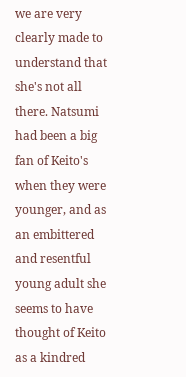we are very clearly made to understand that she's not all there. Natsumi had been a big fan of Keito's when they were younger, and as an embittered and resentful young adult she seems to have thought of Keito as a kindred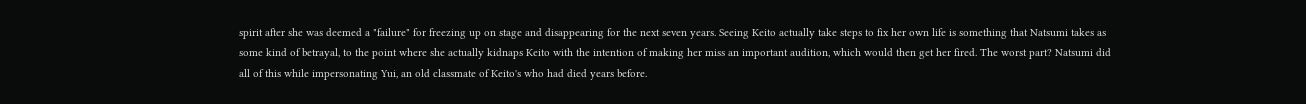spirit after she was deemed a "failure" for freezing up on stage and disappearing for the next seven years. Seeing Keito actually take steps to fix her own life is something that Natsumi takes as some kind of betrayal, to the point where she actually kidnaps Keito with the intention of making her miss an important audition, which would then get her fired. The worst part? Natsumi did all of this while impersonating Yui, an old classmate of Keito's who had died years before.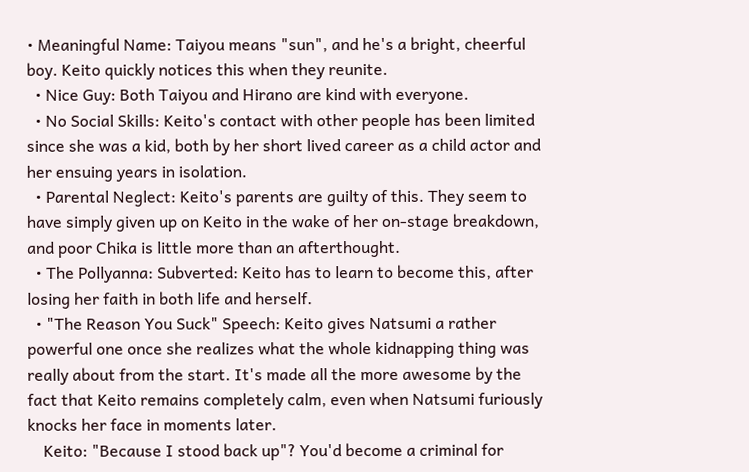• Meaningful Name: Taiyou means "sun", and he's a bright, cheerful boy. Keito quickly notices this when they reunite.
  • Nice Guy: Both Taiyou and Hirano are kind with everyone.
  • No Social Skills: Keito's contact with other people has been limited since she was a kid, both by her short lived career as a child actor and her ensuing years in isolation.
  • Parental Neglect: Keito's parents are guilty of this. They seem to have simply given up on Keito in the wake of her on-stage breakdown, and poor Chika is little more than an afterthought.
  • The Pollyanna: Subverted: Keito has to learn to become this, after losing her faith in both life and herself.
  • "The Reason You Suck" Speech: Keito gives Natsumi a rather powerful one once she realizes what the whole kidnapping thing was really about from the start. It's made all the more awesome by the fact that Keito remains completely calm, even when Natsumi furiously knocks her face in moments later.
    Keito: "Because I stood back up"? You'd become a criminal for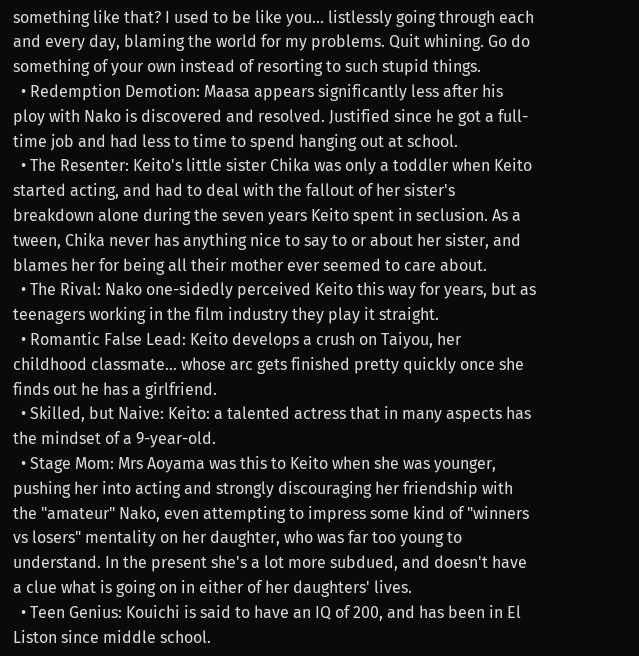something like that? I used to be like you... listlessly going through each and every day, blaming the world for my problems. Quit whining. Go do something of your own instead of resorting to such stupid things.
  • Redemption Demotion: Maasa appears significantly less after his ploy with Nako is discovered and resolved. Justified since he got a full-time job and had less to time to spend hanging out at school.
  • The Resenter: Keito's little sister Chika was only a toddler when Keito started acting, and had to deal with the fallout of her sister's breakdown alone during the seven years Keito spent in seclusion. As a tween, Chika never has anything nice to say to or about her sister, and blames her for being all their mother ever seemed to care about.
  • The Rival: Nako one-sidedly perceived Keito this way for years, but as teenagers working in the film industry they play it straight.
  • Romantic False Lead: Keito develops a crush on Taiyou, her childhood classmate... whose arc gets finished pretty quickly once she finds out he has a girlfriend.
  • Skilled, but Naive: Keito: a talented actress that in many aspects has the mindset of a 9-year-old.
  • Stage Mom: Mrs Aoyama was this to Keito when she was younger, pushing her into acting and strongly discouraging her friendship with the "amateur" Nako, even attempting to impress some kind of "winners vs losers" mentality on her daughter, who was far too young to understand. In the present she's a lot more subdued, and doesn't have a clue what is going on in either of her daughters' lives.
  • Teen Genius: Kouichi is said to have an IQ of 200, and has been in El Liston since middle school.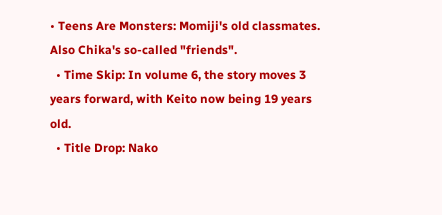• Teens Are Monsters: Momiji's old classmates. Also Chika's so-called "friends".
  • Time Skip: In volume 6, the story moves 3 years forward, with Keito now being 19 years old.
  • Title Drop: Nako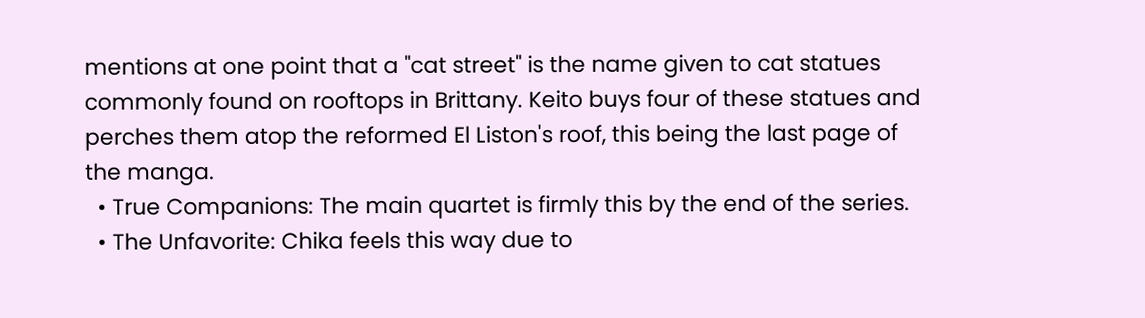mentions at one point that a "cat street" is the name given to cat statues commonly found on rooftops in Brittany. Keito buys four of these statues and perches them atop the reformed El Liston's roof, this being the last page of the manga.
  • True Companions: The main quartet is firmly this by the end of the series.
  • The Unfavorite: Chika feels this way due to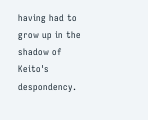having had to grow up in the shadow of Keito's despondency.